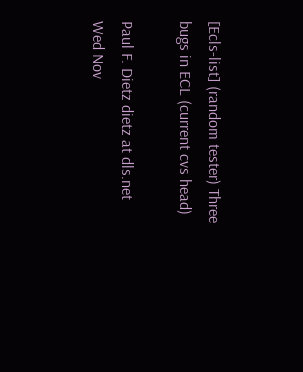[Ecls-list] (random tester) Three bugs in ECL (current cvs head)

Paul F. Dietz dietz at dls.net
Wed Nov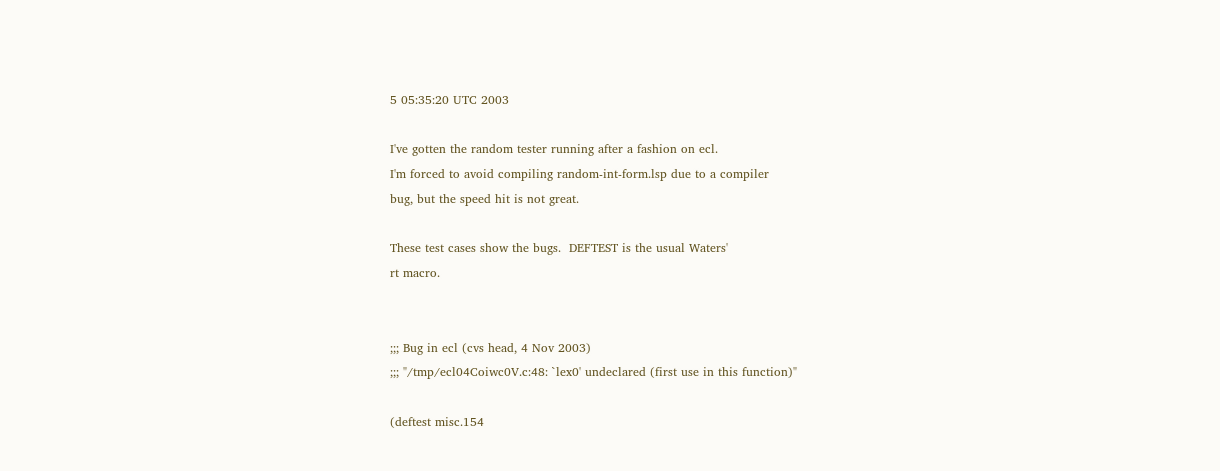5 05:35:20 UTC 2003

I've gotten the random tester running after a fashion on ecl.
I'm forced to avoid compiling random-int-form.lsp due to a compiler
bug, but the speed hit is not great.

These test cases show the bugs.  DEFTEST is the usual Waters'
rt macro.


;;; Bug in ecl (cvs head, 4 Nov 2003)
;;; "/tmp/ecl04Coiwc0V.c:48: `lex0' undeclared (first use in this function)"

(deftest misc.154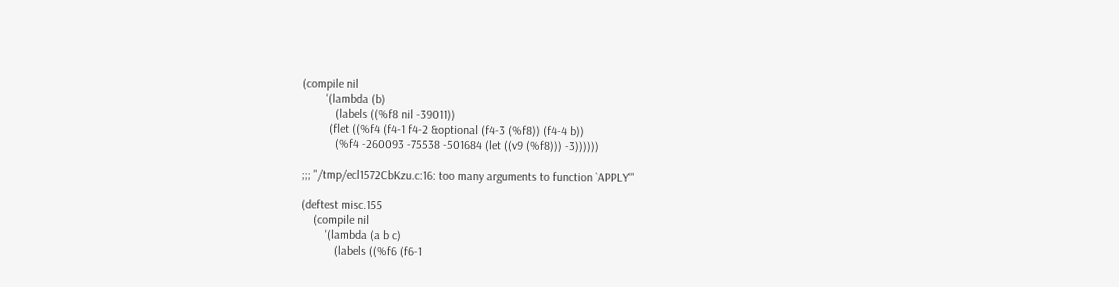(compile nil
        '(lambda (b)
           (labels ((%f8 nil -39011))
         (flet ((%f4 (f4-1 f4-2 &optional (f4-3 (%f8)) (f4-4 b))
           (%f4 -260093 -75538 -501684 (let ((v9 (%f8))) -3))))))

;;; "/tmp/ecl1572CbKzu.c:16: too many arguments to function `APPLY'"

(deftest misc.155
    (compile nil
        '(lambda (a b c)
           (labels ((%f6 (f6-1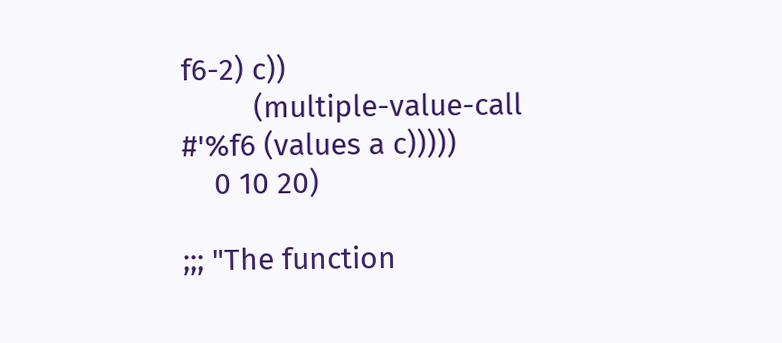f6-2) c))
         (multiple-value-call #'%f6 (values a c)))))
    0 10 20)

;;; "The function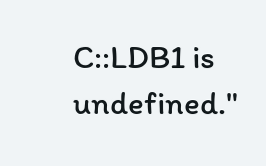C::LDB1 is undefined."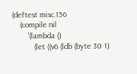(deftest misc.156
    (compile nil
        '(lambda ()
           (let ((v6 (ldb (byte 30 1)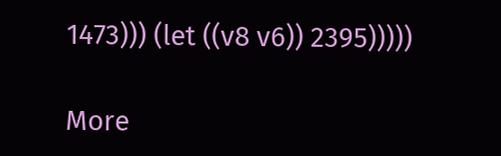1473))) (let ((v8 v6)) 2395)))))

More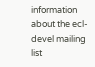information about the ecl-devel mailing list